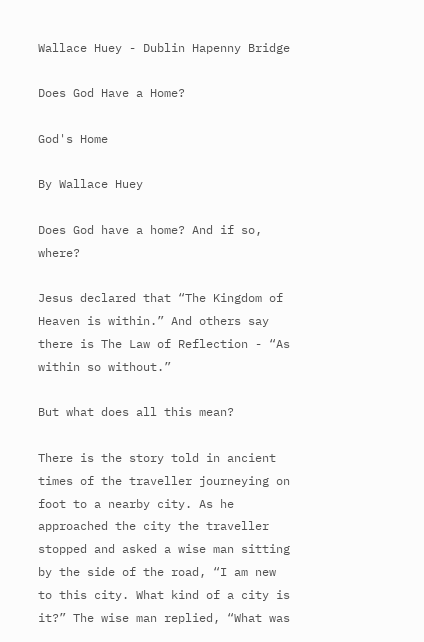Wallace Huey - Dublin Hapenny Bridge

Does God Have a Home?

God's Home

By Wallace Huey

Does God have a home? And if so, where?

Jesus declared that “The Kingdom of Heaven is within.” And others say there is The Law of Reflection - “As within so without.”

But what does all this mean?

There is the story told in ancient times of the traveller journeying on foot to a nearby city. As he approached the city the traveller stopped and asked a wise man sitting by the side of the road, “I am new to this city. What kind of a city is it?” The wise man replied, “What was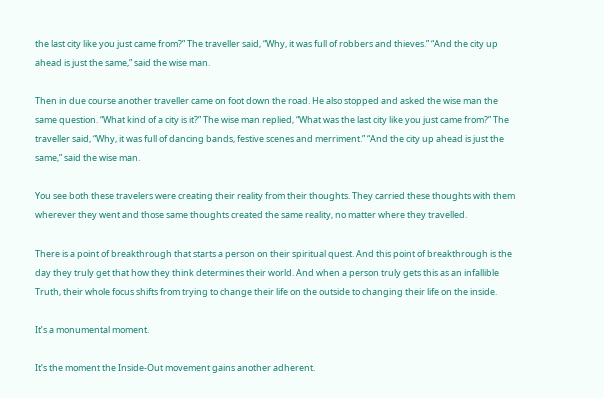the last city like you just came from?” The traveller said, “Why, it was full of robbers and thieves.” “And the city up ahead is just the same,” said the wise man.

Then in due course another traveller came on foot down the road. He also stopped and asked the wise man the same question. “What kind of a city is it?” The wise man replied, “What was the last city like you just came from?” The traveller said, “Why, it was full of dancing bands, festive scenes and merriment.” “And the city up ahead is just the same,” said the wise man.

You see both these travelers were creating their reality from their thoughts. They carried these thoughts with them wherever they went and those same thoughts created the same reality, no matter where they travelled.

There is a point of breakthrough that starts a person on their spiritual quest. And this point of breakthrough is the day they truly get that how they think determines their world. And when a person truly gets this as an infallible Truth, their whole focus shifts from trying to change their life on the outside to changing their life on the inside.

It’s a monumental moment.

It’s the moment the Inside-Out movement gains another adherent.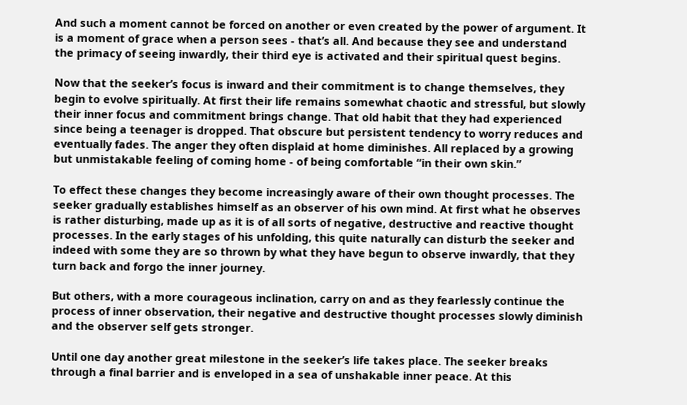And such a moment cannot be forced on another or even created by the power of argument. It is a moment of grace when a person sees - that’s all. And because they see and understand the primacy of seeing inwardly, their third eye is activated and their spiritual quest begins.

Now that the seeker’s focus is inward and their commitment is to change themselves, they begin to evolve spiritually. At first their life remains somewhat chaotic and stressful, but slowly their inner focus and commitment brings change. That old habit that they had experienced since being a teenager is dropped. That obscure but persistent tendency to worry reduces and eventually fades. The anger they often displaid at home diminishes. All replaced by a growing but unmistakable feeling of coming home - of being comfortable “in their own skin.”

To effect these changes they become increasingly aware of their own thought processes. The seeker gradually establishes himself as an observer of his own mind. At first what he observes is rather disturbing, made up as it is of all sorts of negative, destructive and reactive thought processes. In the early stages of his unfolding, this quite naturally can disturb the seeker and indeed with some they are so thrown by what they have begun to observe inwardly, that they turn back and forgo the inner journey.

But others, with a more courageous inclination, carry on and as they fearlessly continue the process of inner observation, their negative and destructive thought processes slowly diminish and the observer self gets stronger.

Until one day another great milestone in the seeker’s life takes place. The seeker breaks through a final barrier and is enveloped in a sea of unshakable inner peace. At this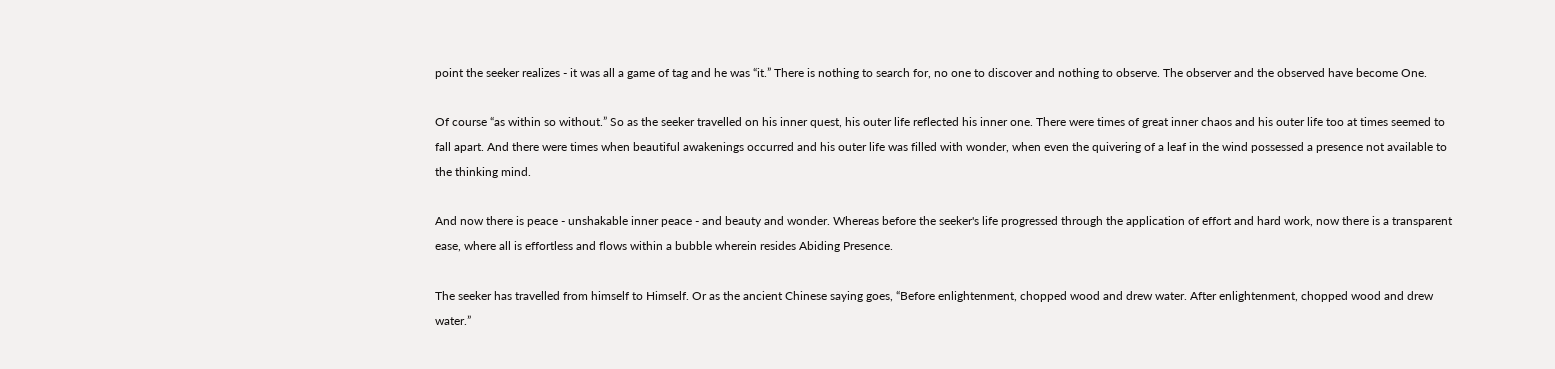point the seeker realizes - it was all a game of tag and he was “it.” There is nothing to search for, no one to discover and nothing to observe. The observer and the observed have become One.

Of course “as within so without.” So as the seeker travelled on his inner quest, his outer life reflected his inner one. There were times of great inner chaos and his outer life too at times seemed to fall apart. And there were times when beautiful awakenings occurred and his outer life was filled with wonder, when even the quivering of a leaf in the wind possessed a presence not available to the thinking mind.

And now there is peace - unshakable inner peace - and beauty and wonder. Whereas before the seeker's life progressed through the application of effort and hard work, now there is a transparent ease, where all is effortless and flows within a bubble wherein resides Abiding Presence.

The seeker has travelled from himself to Himself. Or as the ancient Chinese saying goes, “Before enlightenment, chopped wood and drew water. After enlightenment, chopped wood and drew water.”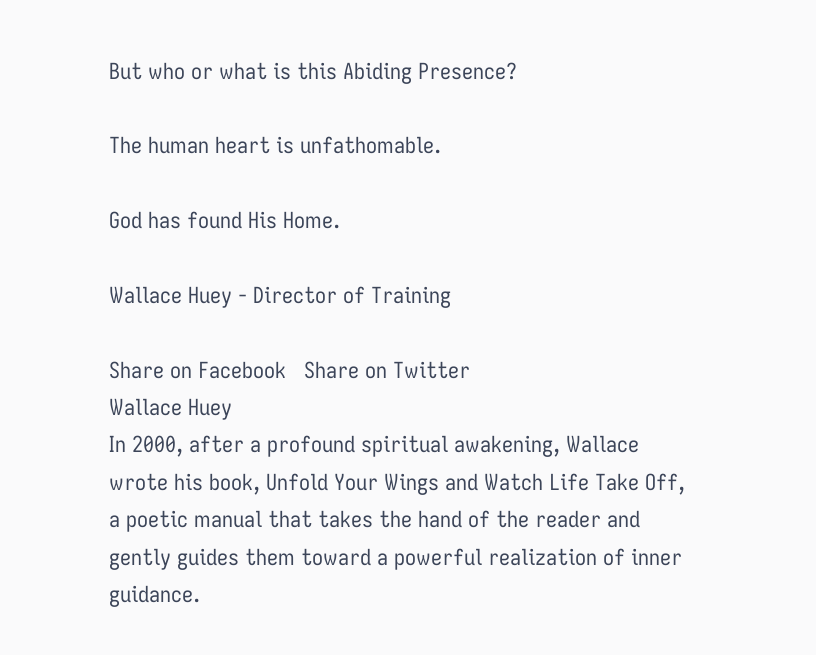But who or what is this Abiding Presence?

The human heart is unfathomable.

God has found His Home.

Wallace Huey - Director of Training

Share on Facebook   Share on Twitter
Wallace Huey
In 2000, after a profound spiritual awakening, Wallace wrote his book, Unfold Your Wings and Watch Life Take Off, a poetic manual that takes the hand of the reader and gently guides them toward a powerful realization of inner guidance.